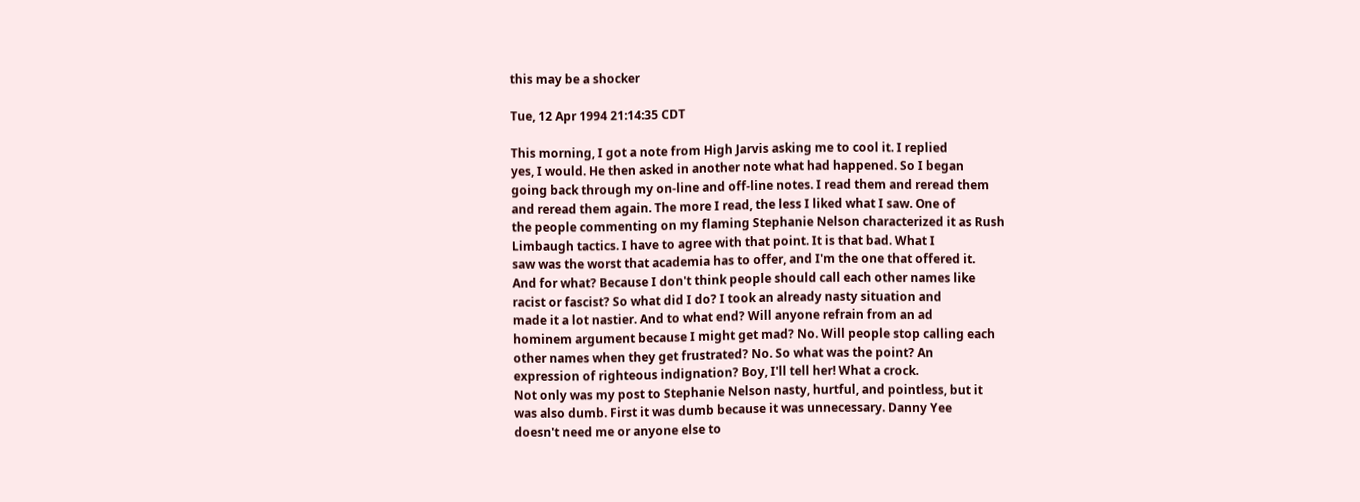this may be a shocker

Tue, 12 Apr 1994 21:14:35 CDT

This morning, I got a note from High Jarvis asking me to cool it. I replied
yes, I would. He then asked in another note what had happened. So I began
going back through my on-line and off-line notes. I read them and reread them
and reread them again. The more I read, the less I liked what I saw. One of
the people commenting on my flaming Stephanie Nelson characterized it as Rush
Limbaugh tactics. I have to agree with that point. It is that bad. What I
saw was the worst that academia has to offer, and I'm the one that offered it.
And for what? Because I don't think people should call each other names like
racist or fascist? So what did I do? I took an already nasty situation and
made it a lot nastier. And to what end? Will anyone refrain from an ad
hominem argument because I might get mad? No. Will people stop calling each
other names when they get frustrated? No. So what was the point? An
expression of righteous indignation? Boy, I'll tell her! What a crock.
Not only was my post to Stephanie Nelson nasty, hurtful, and pointless, but it
was also dumb. First it was dumb because it was unnecessary. Danny Yee
doesn't need me or anyone else to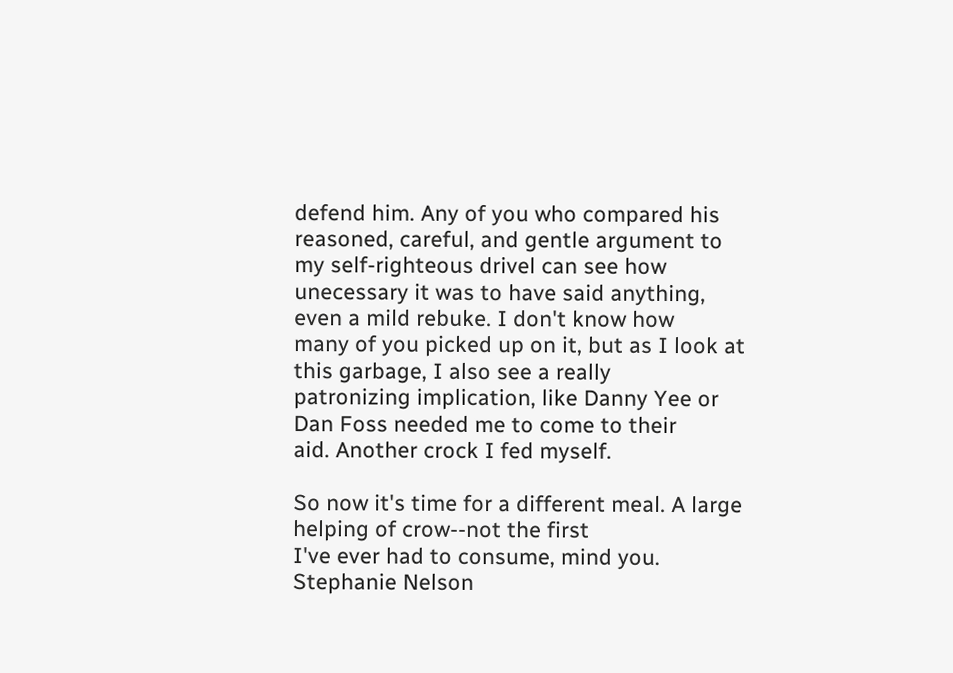defend him. Any of you who compared his
reasoned, careful, and gentle argument to my self-righteous drivel can see how
unecessary it was to have said anything, even a mild rebuke. I don't know how
many of you picked up on it, but as I look at this garbage, I also see a really
patronizing implication, like Danny Yee or Dan Foss needed me to come to their
aid. Another crock I fed myself.

So now it's time for a different meal. A large helping of crow--not the first
I've ever had to consume, mind you. Stephanie Nelson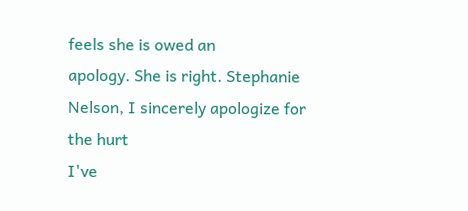feels she is owed an
apology. She is right. Stephanie Nelson, I sincerely apologize for the hurt
I've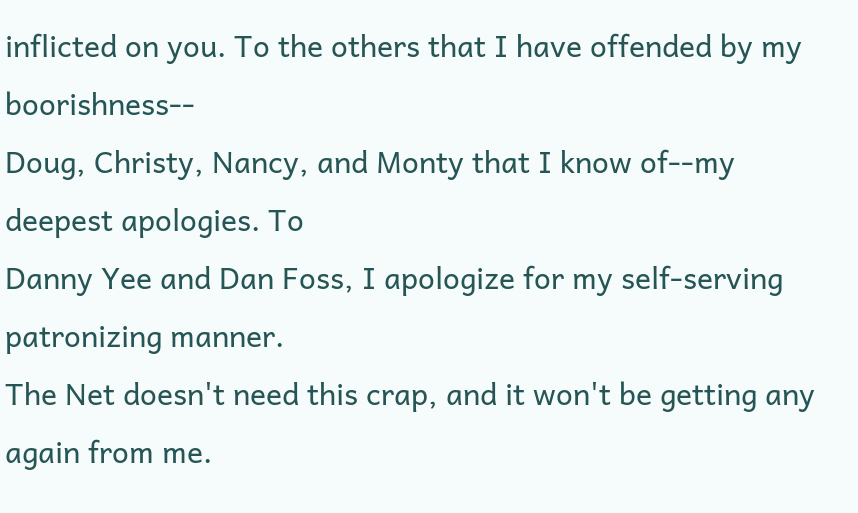inflicted on you. To the others that I have offended by my boorishness--
Doug, Christy, Nancy, and Monty that I know of--my deepest apologies. To
Danny Yee and Dan Foss, I apologize for my self-serving patronizing manner.
The Net doesn't need this crap, and it won't be getting any again from me.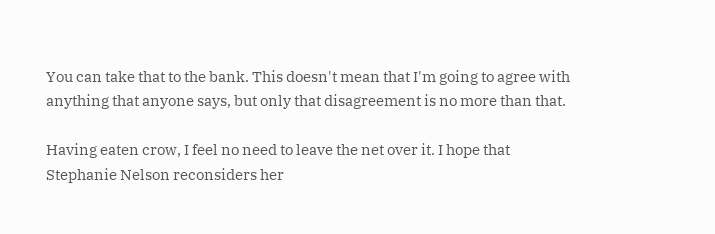You can take that to the bank. This doesn't mean that I'm going to agree with
anything that anyone says, but only that disagreement is no more than that.

Having eaten crow, I feel no need to leave the net over it. I hope that
Stephanie Nelson reconsiders her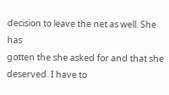decision to leave the net as well. She has
gotten the she asked for and that she deserved. I have to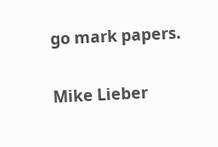go mark papers.

Mike Lieber